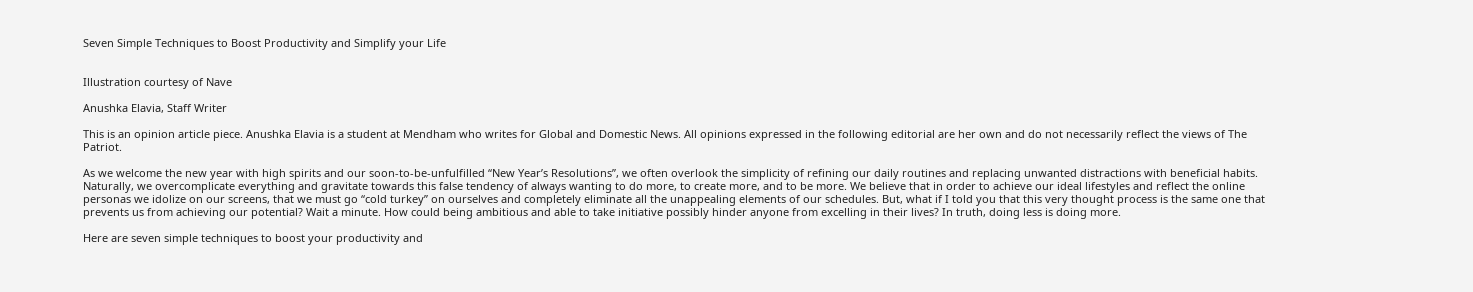Seven Simple Techniques to Boost Productivity and Simplify your Life


Illustration courtesy of Nave

Anushka Elavia, Staff Writer

This is an opinion article piece. Anushka Elavia is a student at Mendham who writes for Global and Domestic News. All opinions expressed in the following editorial are her own and do not necessarily reflect the views of The Patriot.

As we welcome the new year with high spirits and our soon-to-be-unfulfilled “New Year’s Resolutions”, we often overlook the simplicity of refining our daily routines and replacing unwanted distractions with beneficial habits. Naturally, we overcomplicate everything and gravitate towards this false tendency of always wanting to do more, to create more, and to be more. We believe that in order to achieve our ideal lifestyles and reflect the online personas we idolize on our screens, that we must go “cold turkey” on ourselves and completely eliminate all the unappealing elements of our schedules. But, what if I told you that this very thought process is the same one that prevents us from achieving our potential? Wait a minute. How could being ambitious and able to take initiative possibly hinder anyone from excelling in their lives? In truth, doing less is doing more.

Here are seven simple techniques to boost your productivity and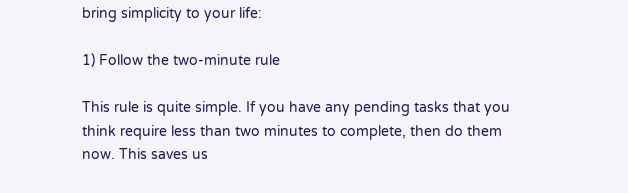bring simplicity to your life:

1) Follow the two-minute rule

This rule is quite simple. If you have any pending tasks that you think require less than two minutes to complete, then do them now. This saves us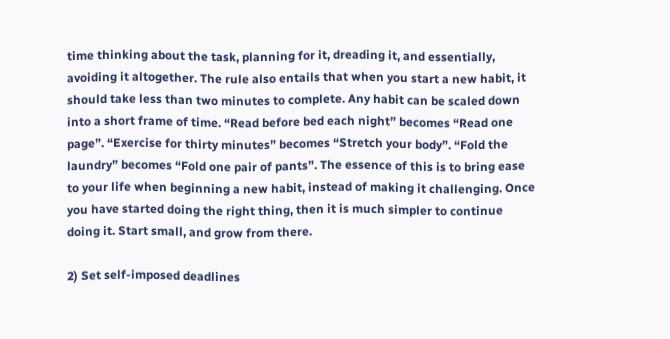time thinking about the task, planning for it, dreading it, and essentially, avoiding it altogether. The rule also entails that when you start a new habit, it should take less than two minutes to complete. Any habit can be scaled down into a short frame of time. “Read before bed each night” becomes “Read one page”. “Exercise for thirty minutes” becomes “Stretch your body”. “Fold the laundry” becomes “Fold one pair of pants”. The essence of this is to bring ease to your life when beginning a new habit, instead of making it challenging. Once you have started doing the right thing, then it is much simpler to continue doing it. Start small, and grow from there.

2) Set self-imposed deadlines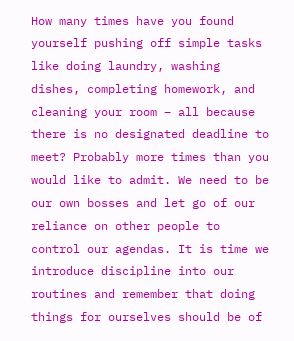How many times have you found yourself pushing off simple tasks like doing laundry, washing dishes, completing homework, and cleaning your room – all because there is no designated deadline to meet? Probably more times than you would like to admit. We need to be our own bosses and let go of our reliance on other people to control our agendas. It is time we introduce discipline into our routines and remember that doing things for ourselves should be of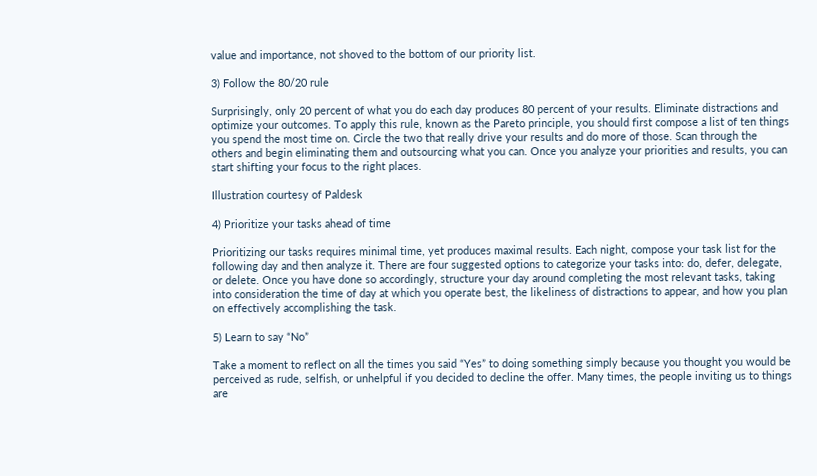value and importance, not shoved to the bottom of our priority list.

3) Follow the 80/20 rule

Surprisingly, only 20 percent of what you do each day produces 80 percent of your results. Eliminate distractions and optimize your outcomes. To apply this rule, known as the Pareto principle, you should first compose a list of ten things you spend the most time on. Circle the two that really drive your results and do more of those. Scan through the others and begin eliminating them and outsourcing what you can. Once you analyze your priorities and results, you can start shifting your focus to the right places.

Illustration courtesy of Paldesk

4) Prioritize your tasks ahead of time

Prioritizing our tasks requires minimal time, yet produces maximal results. Each night, compose your task list for the following day and then analyze it. There are four suggested options to categorize your tasks into: do, defer, delegate, or delete. Once you have done so accordingly, structure your day around completing the most relevant tasks, taking into consideration the time of day at which you operate best, the likeliness of distractions to appear, and how you plan on effectively accomplishing the task.

5) Learn to say “No”

Take a moment to reflect on all the times you said “Yes” to doing something simply because you thought you would be perceived as rude, selfish, or unhelpful if you decided to decline the offer. Many times, the people inviting us to things are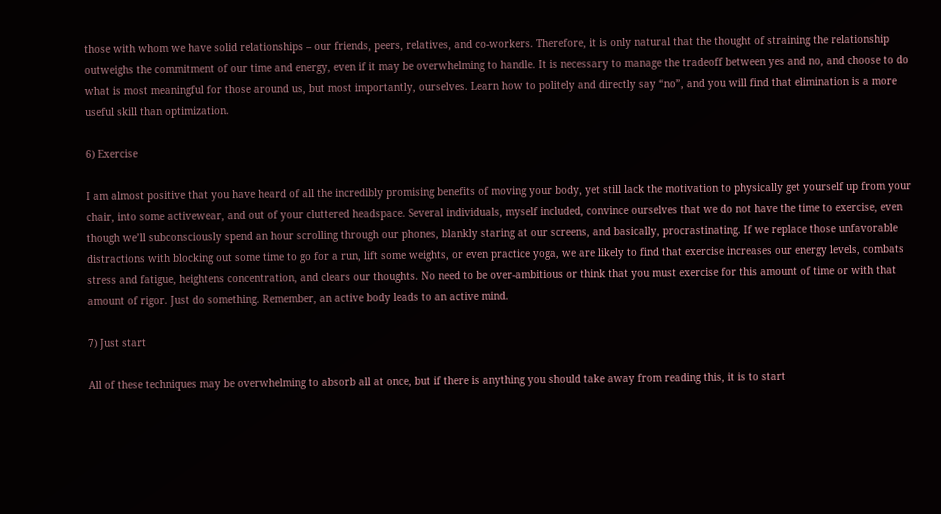those with whom we have solid relationships – our friends, peers, relatives, and co-workers. Therefore, it is only natural that the thought of straining the relationship outweighs the commitment of our time and energy, even if it may be overwhelming to handle. It is necessary to manage the tradeoff between yes and no, and choose to do what is most meaningful for those around us, but most importantly, ourselves. Learn how to politely and directly say “no”, and you will find that elimination is a more useful skill than optimization.

6) Exercise

I am almost positive that you have heard of all the incredibly promising benefits of moving your body, yet still lack the motivation to physically get yourself up from your chair, into some activewear, and out of your cluttered headspace. Several individuals, myself included, convince ourselves that we do not have the time to exercise, even though we’ll subconsciously spend an hour scrolling through our phones, blankly staring at our screens, and basically, procrastinating. If we replace those unfavorable distractions with blocking out some time to go for a run, lift some weights, or even practice yoga, we are likely to find that exercise increases our energy levels, combats stress and fatigue, heightens concentration, and clears our thoughts. No need to be over-ambitious or think that you must exercise for this amount of time or with that amount of rigor. Just do something. Remember, an active body leads to an active mind.

7) Just start

All of these techniques may be overwhelming to absorb all at once, but if there is anything you should take away from reading this, it is to start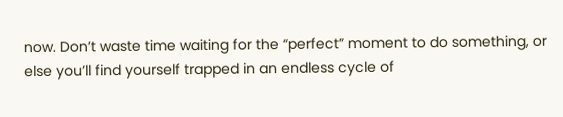now. Don’t waste time waiting for the “perfect” moment to do something, or else you’ll find yourself trapped in an endless cycle of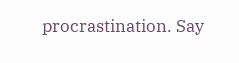procrastination. Say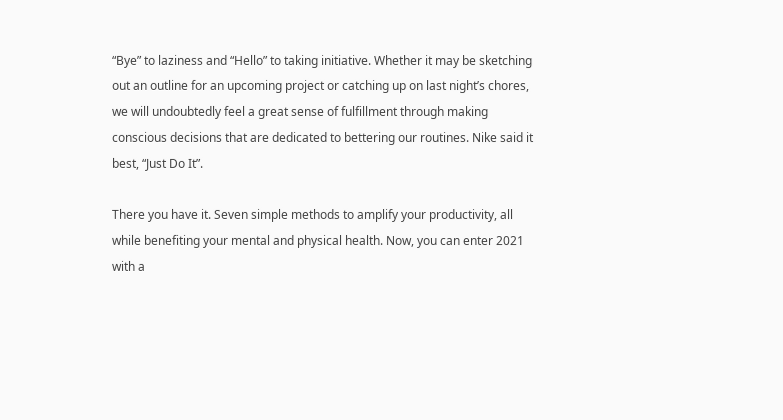“Bye” to laziness and “Hello” to taking initiative. Whether it may be sketching out an outline for an upcoming project or catching up on last night’s chores, we will undoubtedly feel a great sense of fulfillment through making conscious decisions that are dedicated to bettering our routines. Nike said it best, “Just Do It”.

There you have it. Seven simple methods to amplify your productivity, all while benefiting your mental and physical health. Now, you can enter 2021 with a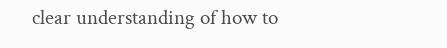clear understanding of how to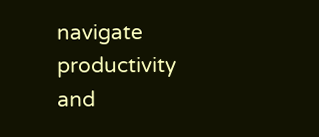navigate productivity and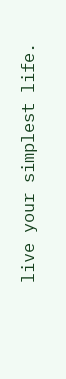live your simplest life.